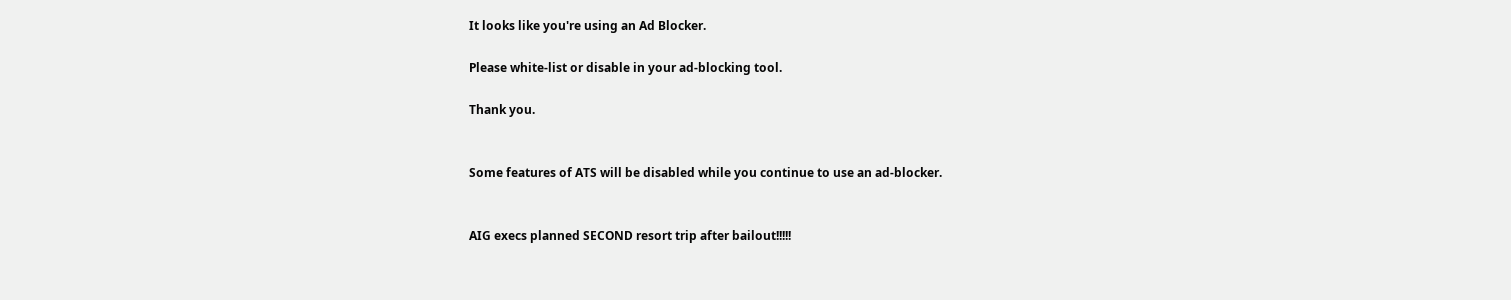It looks like you're using an Ad Blocker.

Please white-list or disable in your ad-blocking tool.

Thank you.


Some features of ATS will be disabled while you continue to use an ad-blocker.


AIG execs planned SECOND resort trip after bailout!!!!!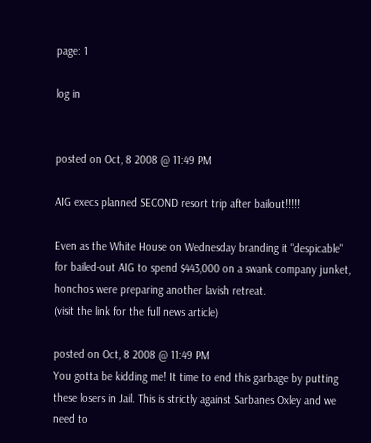page: 1

log in


posted on Oct, 8 2008 @ 11:49 PM

AIG execs planned SECOND resort trip after bailout!!!!!

Even as the White House on Wednesday branding it "despicable" for bailed-out AIG to spend $443,000 on a swank company junket, honchos were preparing another lavish retreat.
(visit the link for the full news article)

posted on Oct, 8 2008 @ 11:49 PM
You gotta be kidding me! It time to end this garbage by putting these losers in Jail. This is strictly against Sarbanes Oxley and we need to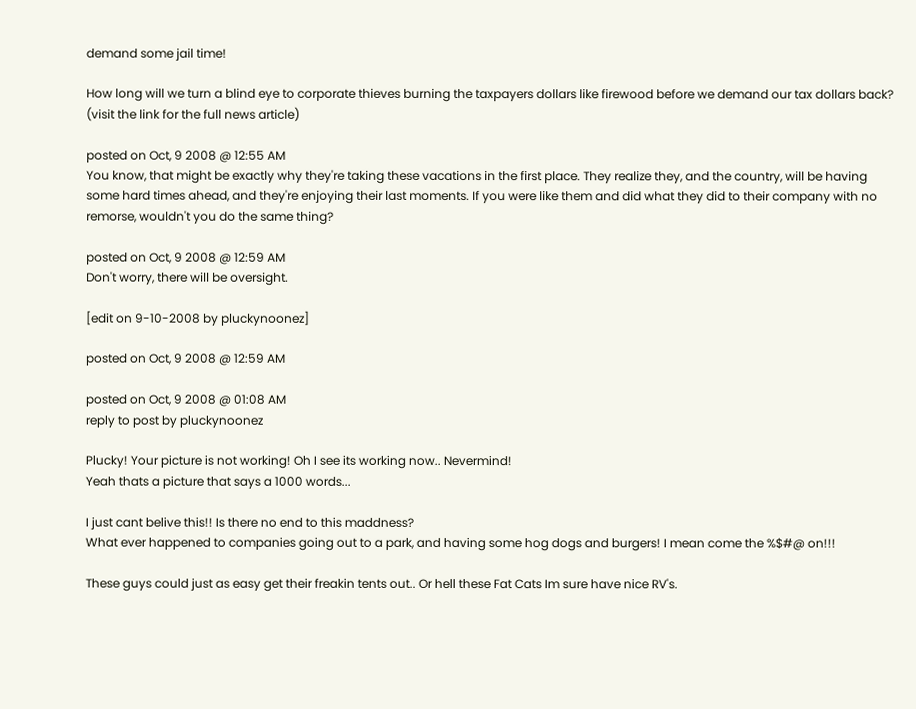demand some jail time!

How long will we turn a blind eye to corporate thieves burning the taxpayers dollars like firewood before we demand our tax dollars back?
(visit the link for the full news article)

posted on Oct, 9 2008 @ 12:55 AM
You know, that might be exactly why they're taking these vacations in the first place. They realize they, and the country, will be having some hard times ahead, and they're enjoying their last moments. If you were like them and did what they did to their company with no remorse, wouldn't you do the same thing?

posted on Oct, 9 2008 @ 12:59 AM
Don't worry, there will be oversight.

[edit on 9-10-2008 by pluckynoonez]

posted on Oct, 9 2008 @ 12:59 AM

posted on Oct, 9 2008 @ 01:08 AM
reply to post by pluckynoonez

Plucky! Your picture is not working! Oh I see its working now.. Nevermind!
Yeah thats a picture that says a 1000 words...

I just cant belive this!! Is there no end to this maddness?
What ever happened to companies going out to a park, and having some hog dogs and burgers! I mean come the %$#@ on!!!

These guys could just as easy get their freakin tents out.. Or hell these Fat Cats Im sure have nice RV's.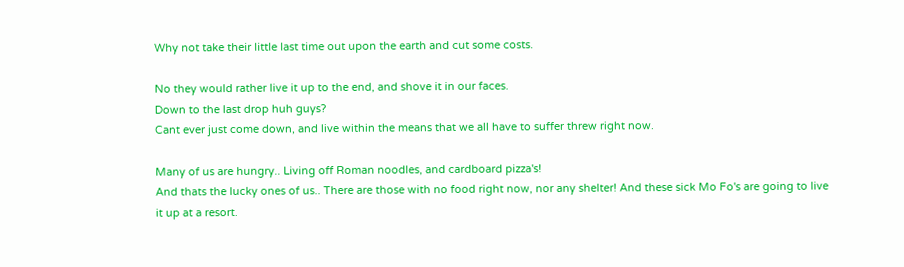Why not take their little last time out upon the earth and cut some costs.

No they would rather live it up to the end, and shove it in our faces.
Down to the last drop huh guys?
Cant ever just come down, and live within the means that we all have to suffer threw right now.

Many of us are hungry.. Living off Roman noodles, and cardboard pizza's!
And thats the lucky ones of us.. There are those with no food right now, nor any shelter! And these sick Mo Fo's are going to live it up at a resort.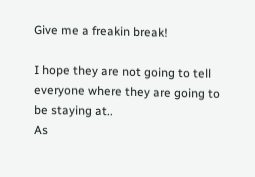Give me a freakin break!

I hope they are not going to tell everyone where they are going to be staying at..
As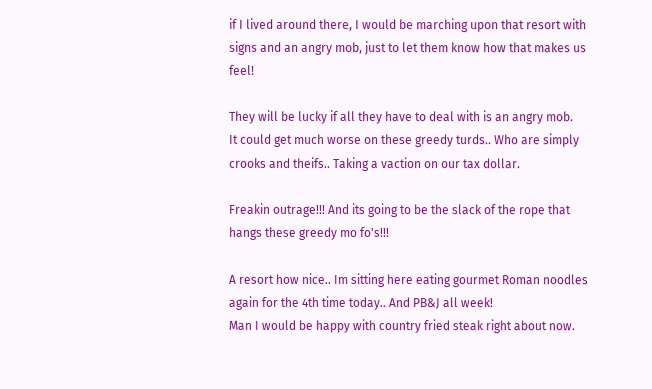if I lived around there, I would be marching upon that resort with signs and an angry mob, just to let them know how that makes us feel!

They will be lucky if all they have to deal with is an angry mob.
It could get much worse on these greedy turds.. Who are simply crooks and theifs.. Taking a vaction on our tax dollar.

Freakin outrage!!! And its going to be the slack of the rope that hangs these greedy mo fo's!!!

A resort how nice.. Im sitting here eating gourmet Roman noodles again for the 4th time today.. And PB&J all week!
Man I would be happy with country fried steak right about now.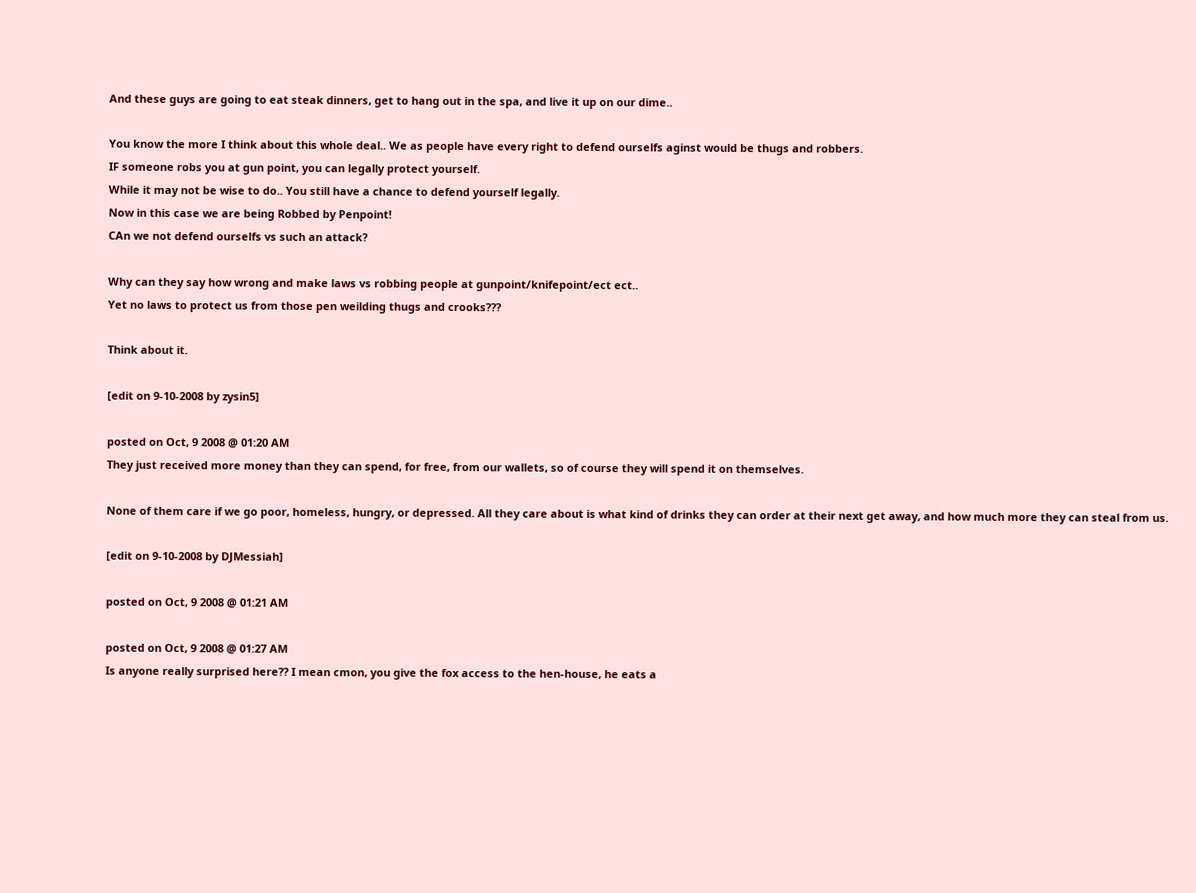And these guys are going to eat steak dinners, get to hang out in the spa, and live it up on our dime..

You know the more I think about this whole deal.. We as people have every right to defend ourselfs aginst would be thugs and robbers.
IF someone robs you at gun point, you can legally protect yourself.
While it may not be wise to do.. You still have a chance to defend yourself legally.
Now in this case we are being Robbed by Penpoint!
CAn we not defend ourselfs vs such an attack?

Why can they say how wrong and make laws vs robbing people at gunpoint/knifepoint/ect ect..
Yet no laws to protect us from those pen weilding thugs and crooks???

Think about it.

[edit on 9-10-2008 by zysin5]

posted on Oct, 9 2008 @ 01:20 AM
They just received more money than they can spend, for free, from our wallets, so of course they will spend it on themselves.

None of them care if we go poor, homeless, hungry, or depressed. All they care about is what kind of drinks they can order at their next get away, and how much more they can steal from us.

[edit on 9-10-2008 by DJMessiah]

posted on Oct, 9 2008 @ 01:21 AM

posted on Oct, 9 2008 @ 01:27 AM
Is anyone really surprised here?? I mean cmon, you give the fox access to the hen-house, he eats a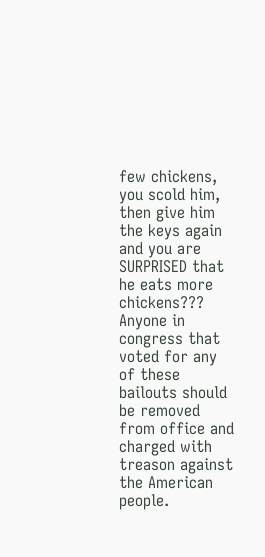few chickens, you scold him, then give him the keys again and you are SURPRISED that he eats more chickens??? Anyone in congress that voted for any of these bailouts should be removed from office and charged with treason against the American people.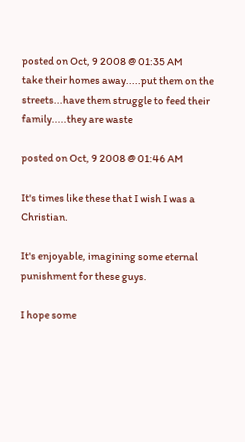posted on Oct, 9 2008 @ 01:35 AM
take their homes away.....put them on the streets...have them struggle to feed their family.....they are waste

posted on Oct, 9 2008 @ 01:46 AM

It's times like these that I wish I was a Christian.

It's enjoyable, imagining some eternal punishment for these guys.

I hope some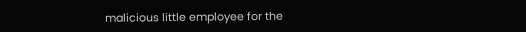malicious little employee for the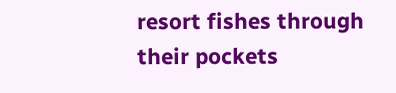resort fishes through their pockets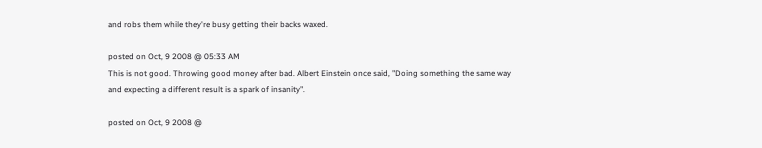and robs them while they're busy getting their backs waxed.

posted on Oct, 9 2008 @ 05:33 AM
This is not good. Throwing good money after bad. Albert Einstein once said, "Doing something the same way and expecting a different result is a spark of insanity".

posted on Oct, 9 2008 @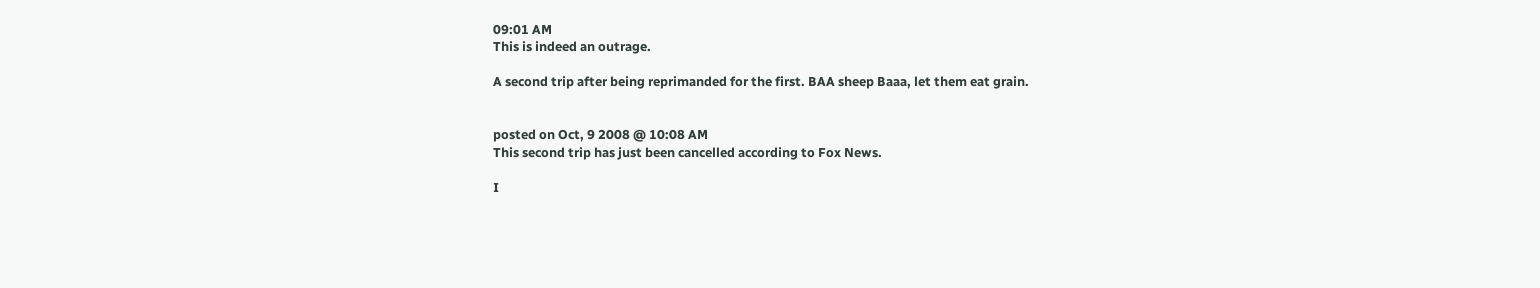09:01 AM
This is indeed an outrage.

A second trip after being reprimanded for the first. BAA sheep Baaa, let them eat grain.


posted on Oct, 9 2008 @ 10:08 AM
This second trip has just been cancelled according to Fox News.

I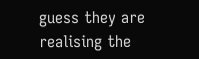guess they are realising the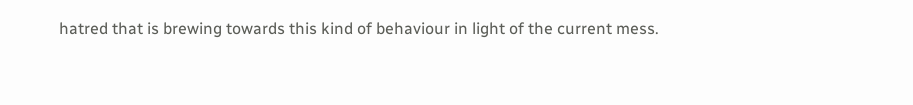hatred that is brewing towards this kind of behaviour in light of the current mess.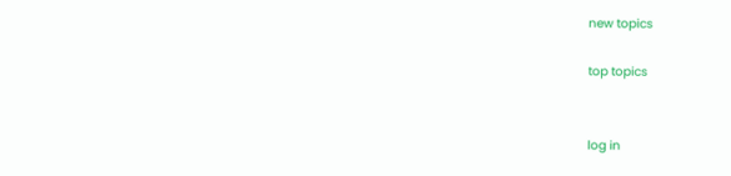new topics

top topics


log in